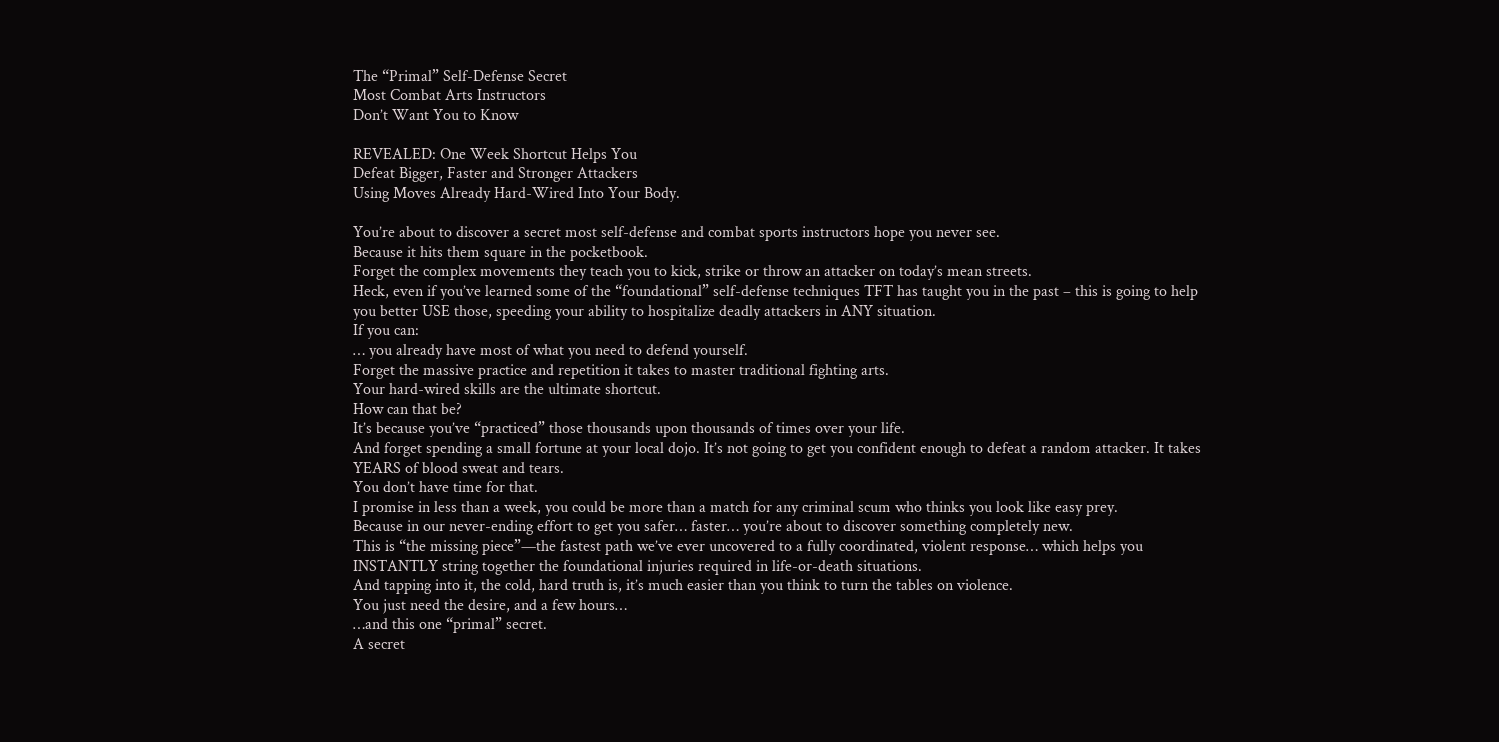The “Primal” Self-Defense Secret
Most Combat Arts Instructors
Don’t Want You to Know

REVEALED: One Week Shortcut Helps You
Defeat Bigger, Faster and Stronger Attackers
Using Moves Already Hard-Wired Into Your Body.

You’re about to discover a secret most self-defense and combat sports instructors hope you never see.
Because it hits them square in the pocketbook.
Forget the complex movements they teach you to kick, strike or throw an attacker on today’s mean streets.
Heck, even if you’ve learned some of the “foundational” self-defense techniques TFT has taught you in the past – this is going to help you better USE those, speeding your ability to hospitalize deadly attackers in ANY situation.
If you can:
… you already have most of what you need to defend yourself.
Forget the massive practice and repetition it takes to master traditional fighting arts.
Your hard-wired skills are the ultimate shortcut.
How can that be?
It’s because you’ve “practiced” those thousands upon thousands of times over your life.
And forget spending a small fortune at your local dojo. It’s not going to get you confident enough to defeat a random attacker. It takes YEARS of blood sweat and tears.
You don’t have time for that.
I promise in less than a week, you could be more than a match for any criminal scum who thinks you look like easy prey.
Because in our never-ending effort to get you safer… faster… you’re about to discover something completely new.
This is “the missing piece”—the fastest path we’ve ever uncovered to a fully coordinated, violent response… which helps you INSTANTLY string together the foundational injuries required in life-or-death situations.
And tapping into it, the cold, hard truth is, it’s much easier than you think to turn the tables on violence.
You just need the desire, and a few hours…
…and this one “primal” secret.
A secret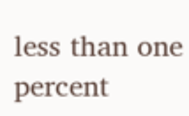less than one percent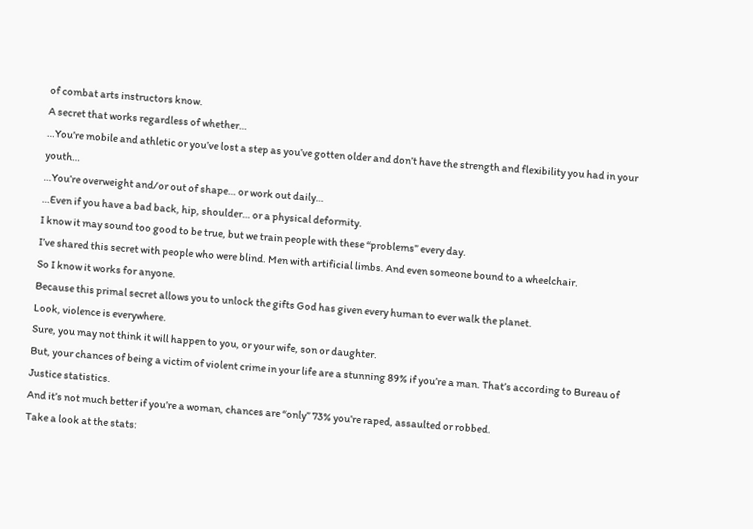of combat arts instructors know.
A secret that works regardless of whether…
…You’re mobile and athletic or you’ve lost a step as you’ve gotten older and don’t have the strength and flexibility you had in your youth…
…You’re overweight and/or out of shape… or work out daily…
…Even if you have a bad back, hip, shoulder… or a physical deformity.
I know it may sound too good to be true, but we train people with these “problems” every day.
I’ve shared this secret with people who were blind. Men with artificial limbs. And even someone bound to a wheelchair.
So I know it works for anyone.
Because this primal secret allows you to unlock the gifts God has given every human to ever walk the planet.
Look, violence is everywhere.
Sure, you may not think it will happen to you, or your wife, son or daughter.
But, your chances of being a victim of violent crime in your life are a stunning 89% if you’re a man. That’s according to Bureau of Justice statistics.
And it’s not much better if you’re a woman, chances are “only” 73% you’re raped, assaulted or robbed.
Take a look at the stats: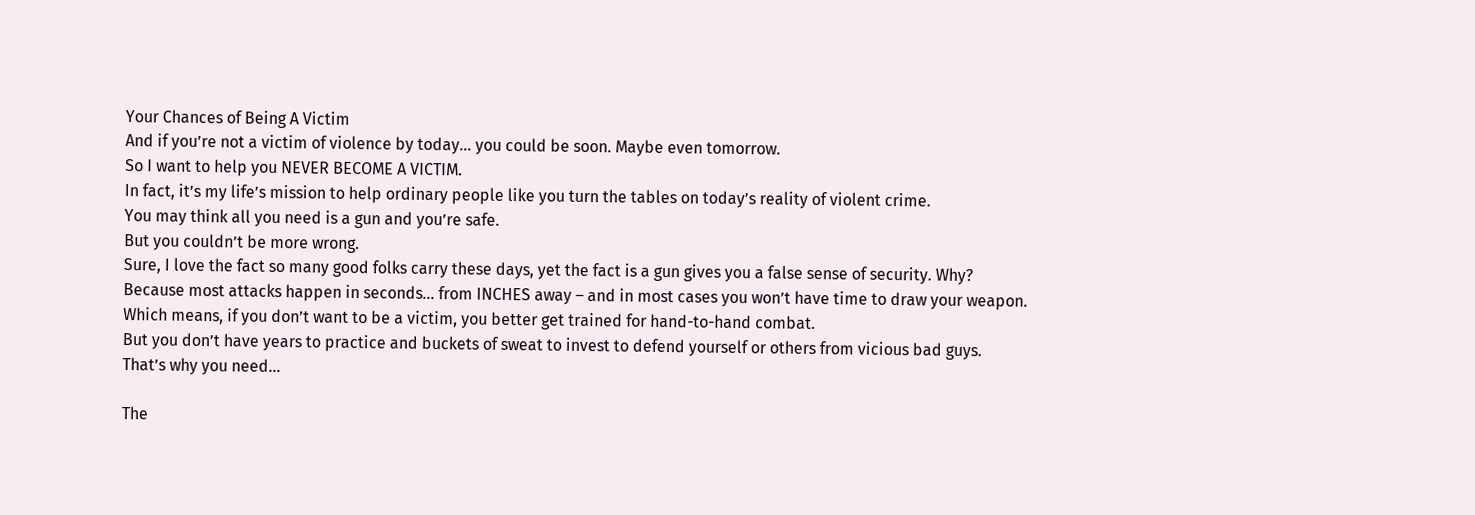Your Chances of Being A Victim
And if you’re not a victim of violence by today… you could be soon. Maybe even tomorrow.
So I want to help you NEVER BECOME A VICTIM.
In fact, it’s my life’s mission to help ordinary people like you turn the tables on today’s reality of violent crime.
You may think all you need is a gun and you’re safe.
But you couldn’t be more wrong.
Sure, I love the fact so many good folks carry these days, yet the fact is a gun gives you a false sense of security. Why?
Because most attacks happen in seconds… from INCHES away – and in most cases you won’t have time to draw your weapon.
Which means, if you don’t want to be a victim, you better get trained for hand-to-hand combat.
But you don’t have years to practice and buckets of sweat to invest to defend yourself or others from vicious bad guys.
That’s why you need…

The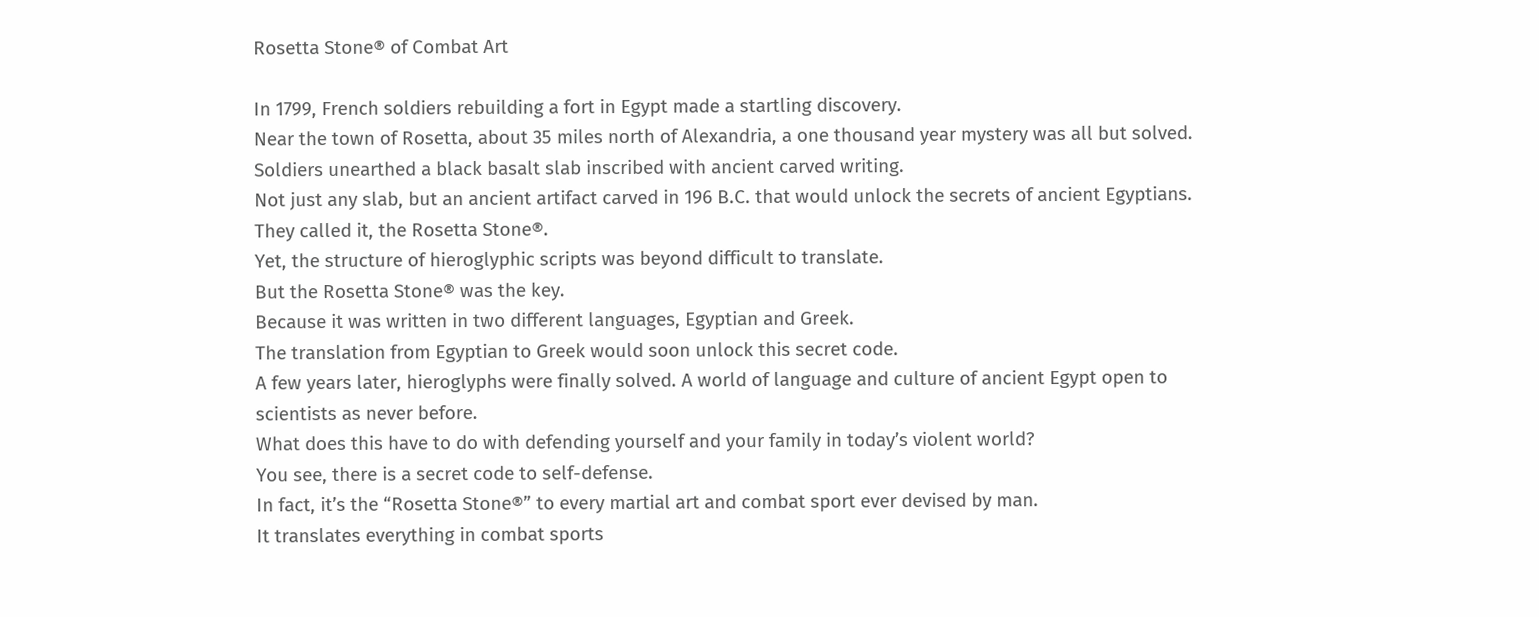Rosetta Stone® of Combat Art

In 1799, French soldiers rebuilding a fort in Egypt made a startling discovery.
Near the town of Rosetta, about 35 miles north of Alexandria, a one thousand year mystery was all but solved. Soldiers unearthed a black basalt slab inscribed with ancient carved writing.
Not just any slab, but an ancient artifact carved in 196 B.C. that would unlock the secrets of ancient Egyptians.
They called it, the Rosetta Stone®.
Yet, the structure of hieroglyphic scripts was beyond difficult to translate.
But the Rosetta Stone® was the key.
Because it was written in two different languages, Egyptian and Greek.
The translation from Egyptian to Greek would soon unlock this secret code.
A few years later, hieroglyphs were finally solved. A world of language and culture of ancient Egypt open to scientists as never before.
What does this have to do with defending yourself and your family in today’s violent world?
You see, there is a secret code to self-defense.
In fact, it’s the “Rosetta Stone®” to every martial art and combat sport ever devised by man.
It translates everything in combat sports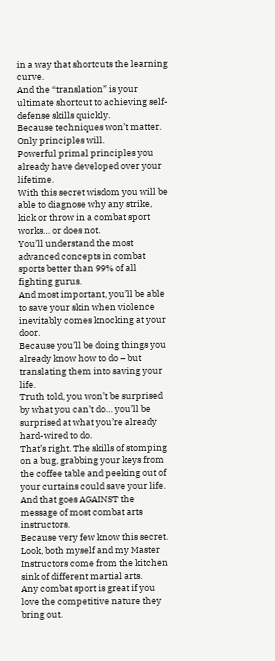in a way that shortcuts the learning curve.
And the “translation” is your ultimate shortcut to achieving self-defense skills quickly.
Because techniques won’t matter.
Only principles will.
Powerful primal principles you already have developed over your lifetime.
With this secret wisdom you will be able to diagnose why any strike, kick or throw in a combat sport works… or does not.
You’ll understand the most advanced concepts in combat sports better than 99% of all fighting gurus.
And most important, you’ll be able to save your skin when violence inevitably comes knocking at your door.
Because you’ll be doing things you already know how to do – but translating them into saving your life.
Truth told, you won’t be surprised by what you can’t do… you’ll be surprised at what you’re already hard-wired to do.
That’s right. The skills of stomping on a bug, grabbing your keys from the coffee table and peeking out of your curtains could save your life.
And that goes AGAINST the message of most combat arts instructors.
Because very few know this secret.
Look, both myself and my Master Instructors come from the kitchen sink of different martial arts.
Any combat sport is great if you love the competitive nature they bring out.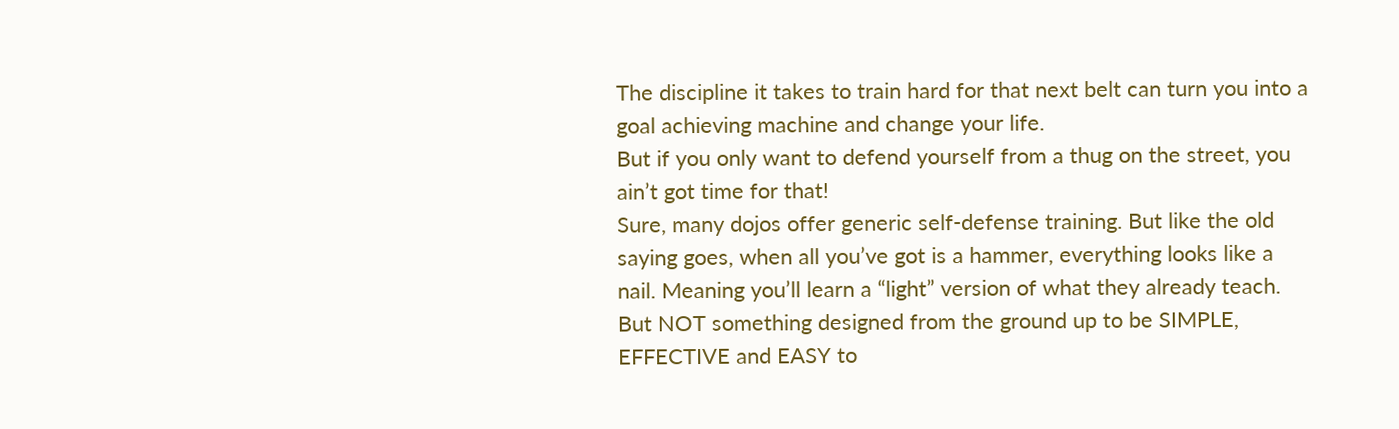The discipline it takes to train hard for that next belt can turn you into a goal achieving machine and change your life.
But if you only want to defend yourself from a thug on the street, you ain’t got time for that!
Sure, many dojos offer generic self-defense training. But like the old saying goes, when all you’ve got is a hammer, everything looks like a nail. Meaning you’ll learn a “light” version of what they already teach. But NOT something designed from the ground up to be SIMPLE, EFFECTIVE and EASY to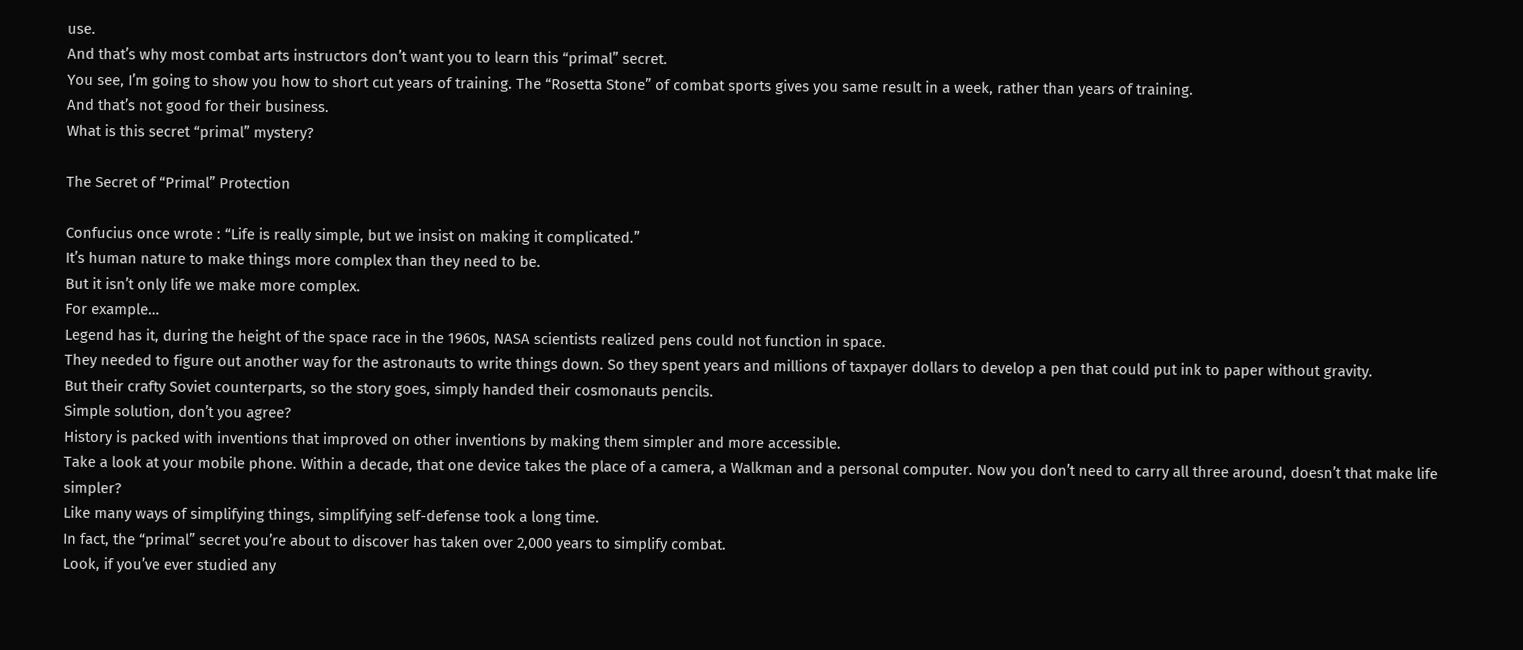use.
And that’s why most combat arts instructors don’t want you to learn this “primal” secret.
You see, I’m going to show you how to short cut years of training. The “Rosetta Stone” of combat sports gives you same result in a week, rather than years of training.
And that’s not good for their business.
What is this secret “primal” mystery?

The Secret of “Primal” Protection

Confucius once wrote : “Life is really simple, but we insist on making it complicated.”
It’s human nature to make things more complex than they need to be.
But it isn’t only life we make more complex.
For example…
Legend has it, during the height of the space race in the 1960s, NASA scientists realized pens could not function in space.
They needed to figure out another way for the astronauts to write things down. So they spent years and millions of taxpayer dollars to develop a pen that could put ink to paper without gravity.
But their crafty Soviet counterparts, so the story goes, simply handed their cosmonauts pencils.
Simple solution, don’t you agree?
History is packed with inventions that improved on other inventions by making them simpler and more accessible.
Take a look at your mobile phone. Within a decade, that one device takes the place of a camera, a Walkman and a personal computer. Now you don’t need to carry all three around, doesn’t that make life simpler?
Like many ways of simplifying things, simplifying self-defense took a long time.
In fact, the “primal” secret you’re about to discover has taken over 2,000 years to simplify combat.
Look, if you’ve ever studied any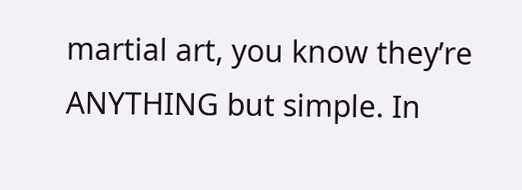martial art, you know they’re ANYTHING but simple. In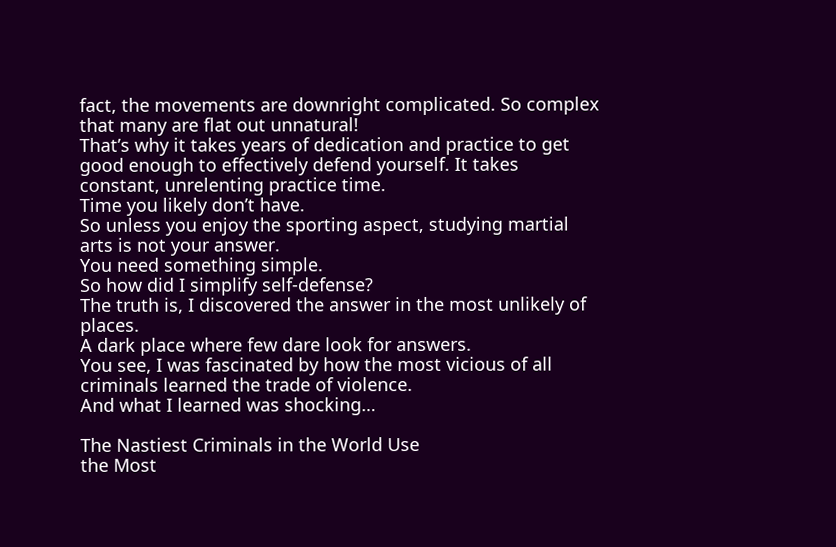fact, the movements are downright complicated. So complex that many are flat out unnatural!
That’s why it takes years of dedication and practice to get good enough to effectively defend yourself. It takes constant, unrelenting practice time.
Time you likely don’t have.
So unless you enjoy the sporting aspect, studying martial arts is not your answer.
You need something simple.
So how did I simplify self-defense?
The truth is, I discovered the answer in the most unlikely of places.
A dark place where few dare look for answers.
You see, I was fascinated by how the most vicious of all criminals learned the trade of violence.
And what I learned was shocking…

The Nastiest Criminals in the World Use
the Most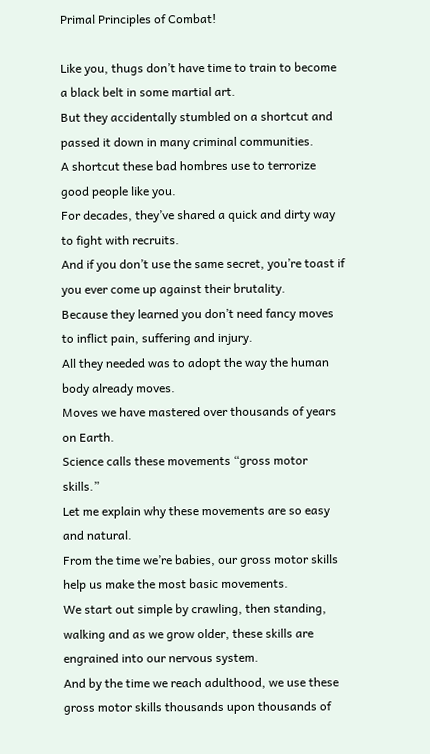Primal Principles of Combat!

Like you, thugs don’t have time to train to become a black belt in some martial art.
But they accidentally stumbled on a shortcut and passed it down in many criminal communities.
A shortcut these bad hombres use to terrorize good people like you.
For decades, they’ve shared a quick and dirty way to fight with recruits.
And if you don’t use the same secret, you’re toast if you ever come up against their brutality.
Because they learned you don’t need fancy moves to inflict pain, suffering and injury.
All they needed was to adopt the way the human body already moves.
Moves we have mastered over thousands of years on Earth.
Science calls these movements “gross motor skills.”
Let me explain why these movements are so easy and natural.
From the time we’re babies, our gross motor skills help us make the most basic movements.
We start out simple by crawling, then standing, walking and as we grow older, these skills are engrained into our nervous system.
And by the time we reach adulthood, we use these gross motor skills thousands upon thousands of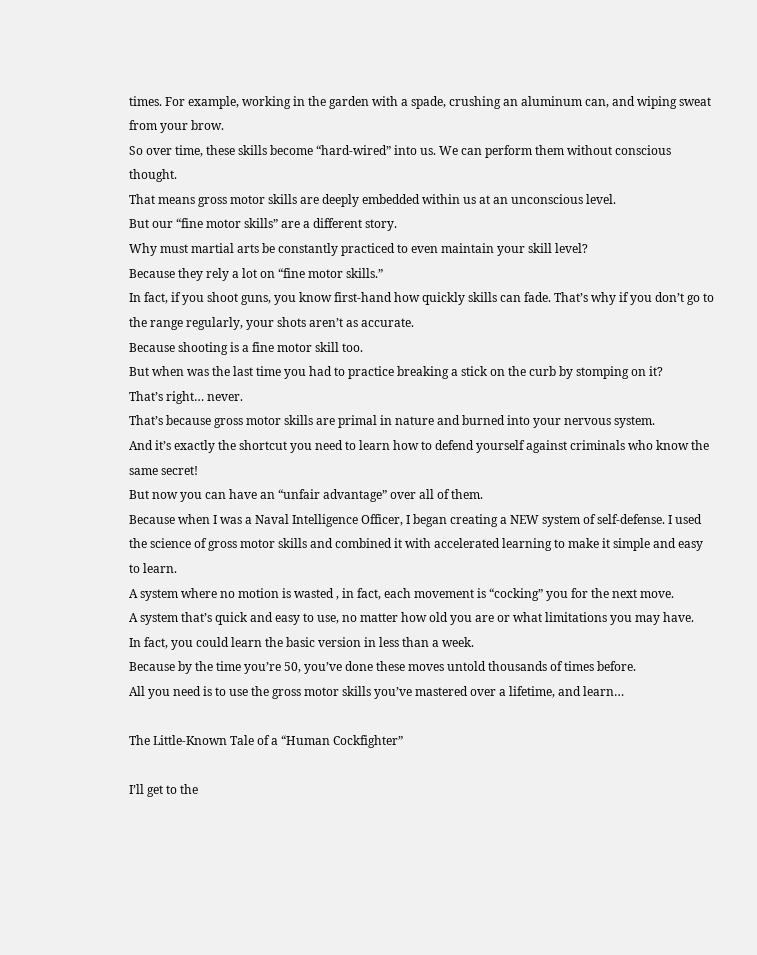times. For example, working in the garden with a spade, crushing an aluminum can, and wiping sweat from your brow.
So over time, these skills become “hard-wired” into us. We can perform them without conscious thought.
That means gross motor skills are deeply embedded within us at an unconscious level.
But our “fine motor skills” are a different story.
Why must martial arts be constantly practiced to even maintain your skill level?
Because they rely a lot on “fine motor skills.”
In fact, if you shoot guns, you know first-hand how quickly skills can fade. That’s why if you don’t go to the range regularly, your shots aren’t as accurate.
Because shooting is a fine motor skill too.
But when was the last time you had to practice breaking a stick on the curb by stomping on it?
That’s right… never.
That’s because gross motor skills are primal in nature and burned into your nervous system.
And it’s exactly the shortcut you need to learn how to defend yourself against criminals who know the same secret!
But now you can have an “unfair advantage” over all of them.
Because when I was a Naval Intelligence Officer, I began creating a NEW system of self-defense. I used the science of gross motor skills and combined it with accelerated learning to make it simple and easy to learn.
A system where no motion is wasted , in fact, each movement is “cocking” you for the next move.
A system that’s quick and easy to use, no matter how old you are or what limitations you may have.
In fact, you could learn the basic version in less than a week.
Because by the time you’re 50, you’ve done these moves untold thousands of times before.
All you need is to use the gross motor skills you’ve mastered over a lifetime, and learn…

The Little-Known Tale of a “Human Cockfighter”

I’ll get to the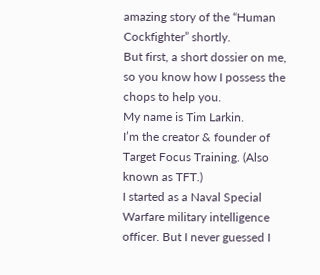amazing story of the “Human Cockfighter” shortly.
But first, a short dossier on me, so you know how I possess the chops to help you.
My name is Tim Larkin.
I’m the creator & founder of Target Focus Training. (Also known as TFT.)
I started as a Naval Special Warfare military intelligence officer. But I never guessed I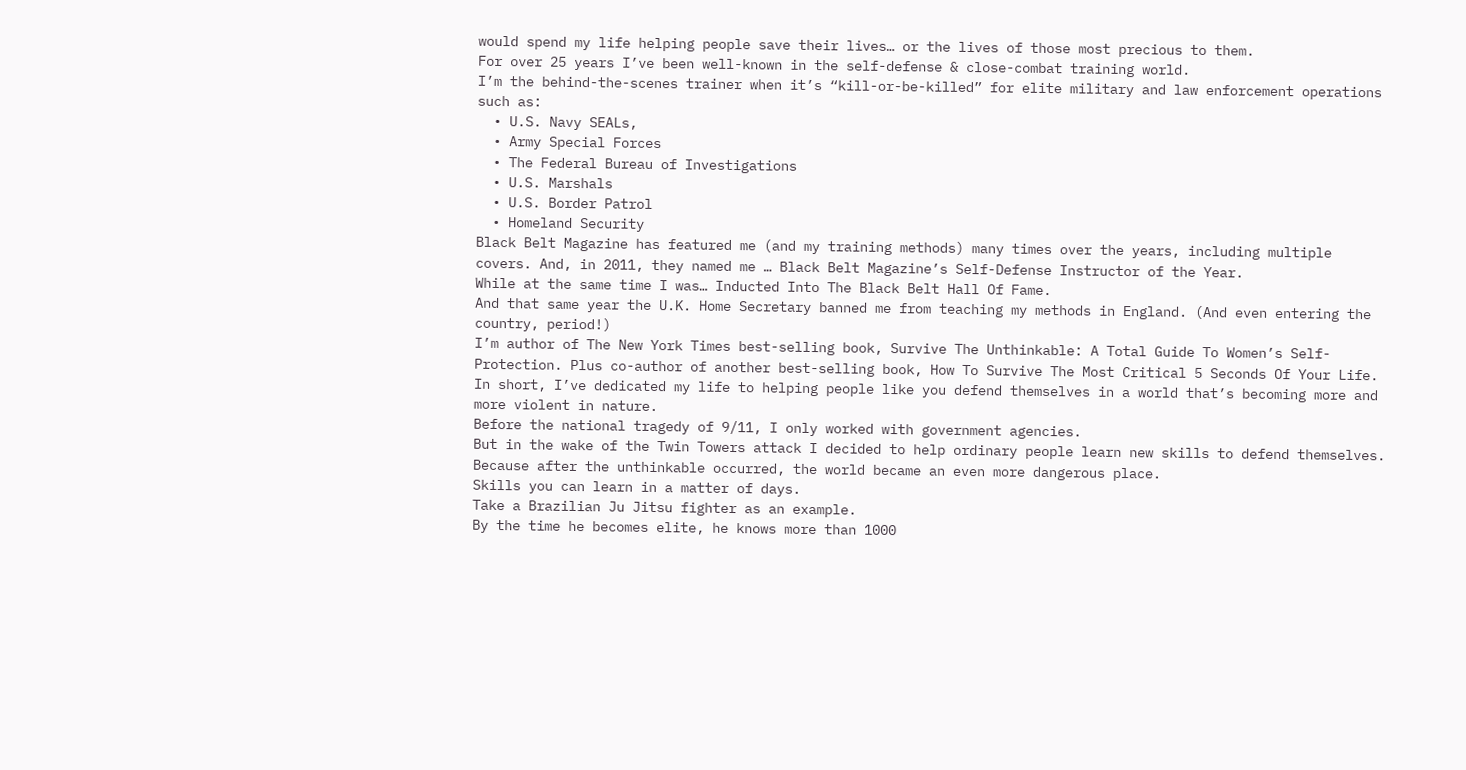would spend my life helping people save their lives… or the lives of those most precious to them.
For over 25 years I’ve been well-known in the self-defense & close-combat training world.
I’m the behind-the-scenes trainer when it’s “kill-or-be-killed” for elite military and law enforcement operations such as:
  • U.S. Navy SEALs,
  • Army Special Forces
  • The Federal Bureau of Investigations
  • U.S. Marshals
  • U.S. Border Patrol
  • Homeland Security
Black Belt Magazine has featured me (and my training methods) many times over the years, including multiple covers. And, in 2011, they named me … Black Belt Magazine’s Self-Defense Instructor of the Year.
While at the same time I was… Inducted Into The Black Belt Hall Of Fame.
And that same year the U.K. Home Secretary banned me from teaching my methods in England. (And even entering the country, period!)
I’m author of The New York Times best-selling book, Survive The Unthinkable: A Total Guide To Women’s Self-Protection. Plus co-author of another best-selling book, How To Survive The Most Critical 5 Seconds Of Your Life.
In short, I’ve dedicated my life to helping people like you defend themselves in a world that’s becoming more and more violent in nature.
Before the national tragedy of 9/11, I only worked with government agencies.
But in the wake of the Twin Towers attack I decided to help ordinary people learn new skills to defend themselves. Because after the unthinkable occurred, the world became an even more dangerous place.
Skills you can learn in a matter of days.
Take a Brazilian Ju Jitsu fighter as an example.
By the time he becomes elite, he knows more than 1000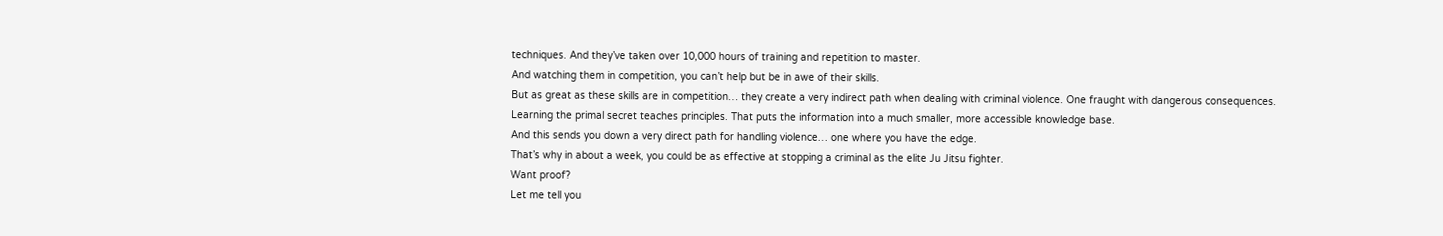techniques. And they’ve taken over 10,000 hours of training and repetition to master.
And watching them in competition, you can’t help but be in awe of their skills.
But as great as these skills are in competition… they create a very indirect path when dealing with criminal violence. One fraught with dangerous consequences.
Learning the primal secret teaches principles. That puts the information into a much smaller, more accessible knowledge base.
And this sends you down a very direct path for handling violence… one where you have the edge.
That’s why in about a week, you could be as effective at stopping a criminal as the elite Ju Jitsu fighter.
Want proof?
Let me tell you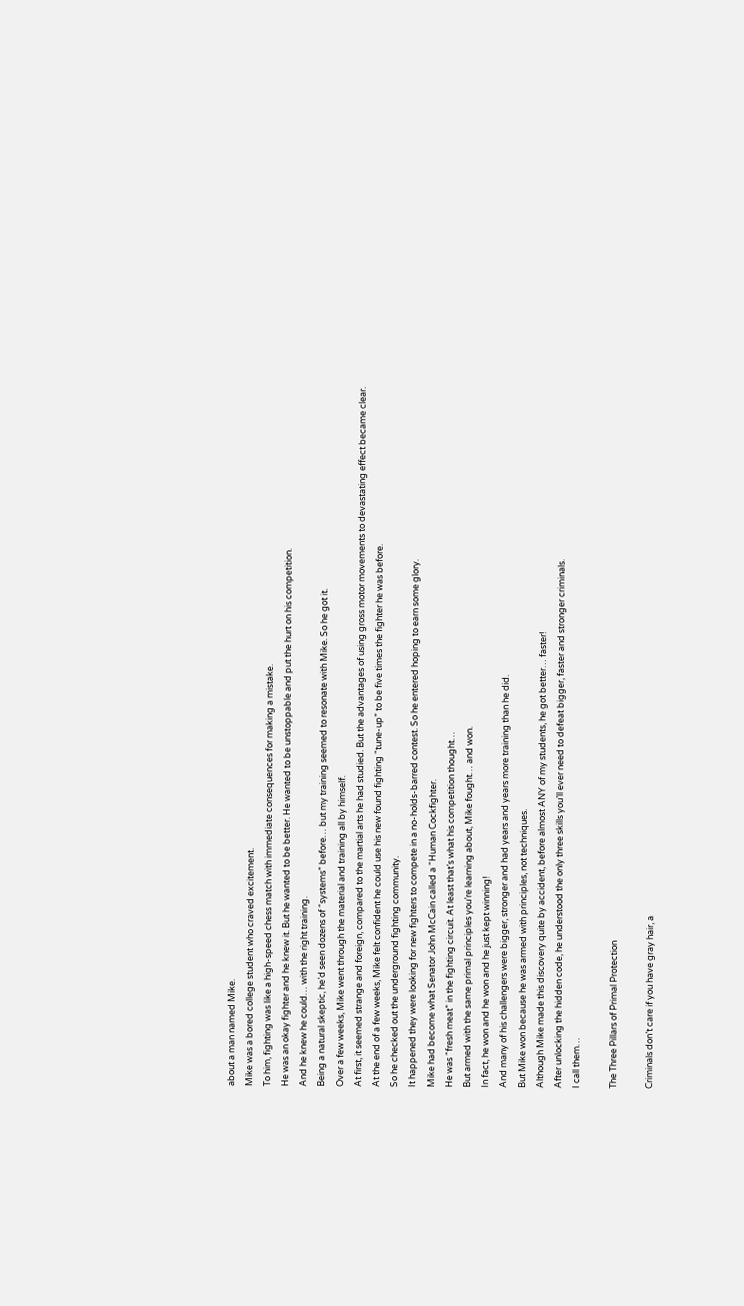about a man named Mike.
Mike was a bored college student who craved excitement.
To him, fighting was like a high-speed chess match with immediate consequences for making a mistake.
He was an okay fighter and he knew it. But he wanted to be better. He wanted to be unstoppable and put the hurt on his competition.
And he knew he could… with the right training.
Being a natural skeptic, he’d seen dozens of “systems” before… but my training seemed to resonate with Mike. So he got it.
Over a few weeks, Mike went through the material and training all by himself.
At first, it seemed strange and foreign, compared to the martial arts he had studied. But the advantages of using gross motor movements to devastating effect became clear.
At the end of a few weeks, Mike felt confident he could use his new found fighting “tune-up” to be five times the fighter he was before.
So he checked out the underground fighting community.
It happened they were looking for new fighters to compete in a no-holds-barred contest. So he entered hoping to earn some glory.
Mike had become what Senator John McCain called a “Human Cockfighter.
He was “fresh meat” in the fighting circuit. At least that’s what his competition thought…
But armed with the same primal principles you’re learning about, Mike fought… and won.
In fact, he won and he won and he just kept winning!
And many of his challengers were bigger, stronger and had years and years more training than he did.
But Mike won because he was armed with principles, not techniques.
Although Mike made this discovery quite by accident, before almost ANY of my students, he got better… faster!
After unlocking the hidden code, he understood the only three skills you’ll ever need to defeat bigger, faster and stronger criminals.
I call them…

The Three Pillars of Primal Protection

Criminals don’t care if you have gray hair, a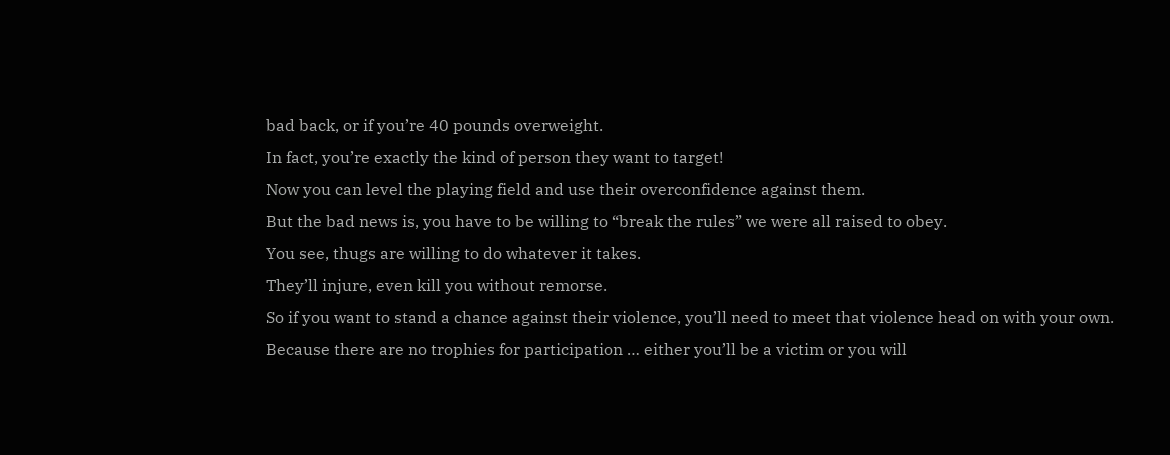bad back, or if you’re 40 pounds overweight.
In fact, you’re exactly the kind of person they want to target!
Now you can level the playing field and use their overconfidence against them.
But the bad news is, you have to be willing to “break the rules” we were all raised to obey.
You see, thugs are willing to do whatever it takes.
They’ll injure, even kill you without remorse.
So if you want to stand a chance against their violence, you’ll need to meet that violence head on with your own.
Because there are no trophies for participation … either you’ll be a victim or you will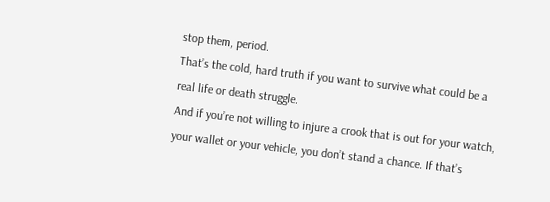stop them, period.
That’s the cold, hard truth if you want to survive what could be a real life or death struggle.
And if you’re not willing to injure a crook that is out for your watch, your wallet or your vehicle, you don’t stand a chance. If that’s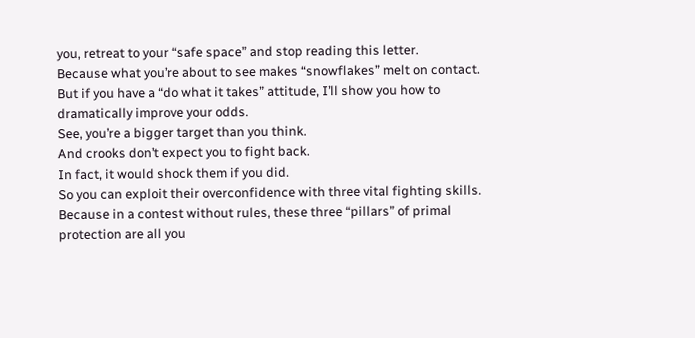you, retreat to your “safe space” and stop reading this letter.
Because what you’re about to see makes “snowflakes” melt on contact.
But if you have a “do what it takes” attitude, I’ll show you how to dramatically improve your odds.
See, you’re a bigger target than you think.
And crooks don’t expect you to fight back.
In fact, it would shock them if you did.
So you can exploit their overconfidence with three vital fighting skills.
Because in a contest without rules, these three “pillars” of primal protection are all you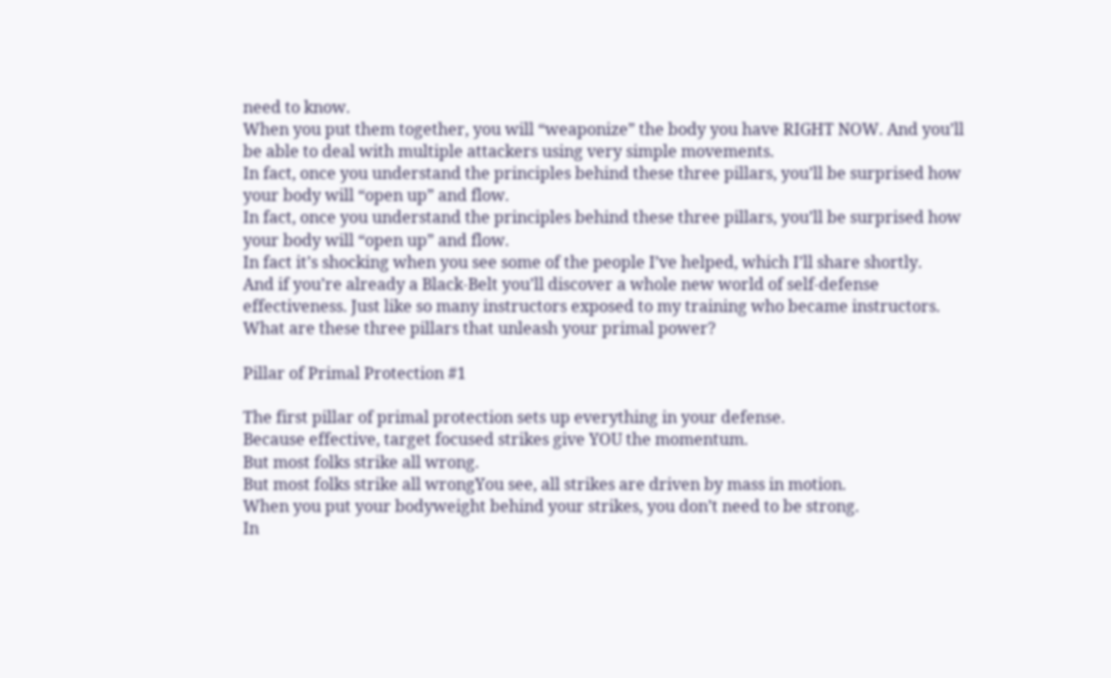need to know.
When you put them together, you will “weaponize” the body you have RIGHT NOW. And you’ll be able to deal with multiple attackers using very simple movements.
In fact, once you understand the principles behind these three pillars, you’ll be surprised how your body will “open up” and flow.
In fact, once you understand the principles behind these three pillars, you’ll be surprised how your body will “open up” and flow.
In fact it’s shocking when you see some of the people I’ve helped, which I’ll share shortly.
And if you’re already a Black-Belt you’ll discover a whole new world of self-defense effectiveness. Just like so many instructors exposed to my training who became instructors.
What are these three pillars that unleash your primal power?

Pillar of Primal Protection #1

The first pillar of primal protection sets up everything in your defense.
Because effective, target focused strikes give YOU the momentum.
But most folks strike all wrong.
But most folks strike all wrongYou see, all strikes are driven by mass in motion.
When you put your bodyweight behind your strikes, you don’t need to be strong.
In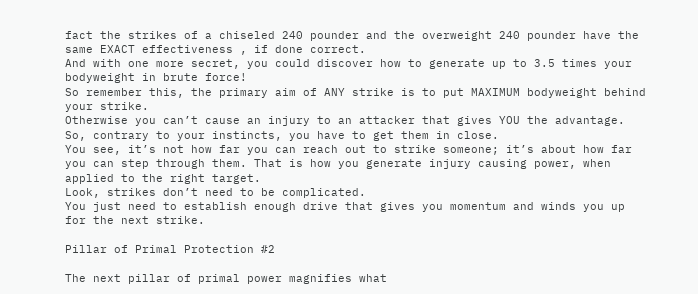fact the strikes of a chiseled 240 pounder and the overweight 240 pounder have the same EXACT effectiveness , if done correct.
And with one more secret, you could discover how to generate up to 3.5 times your bodyweight in brute force!
So remember this, the primary aim of ANY strike is to put MAXIMUM bodyweight behind your strike.
Otherwise you can’t cause an injury to an attacker that gives YOU the advantage.
So, contrary to your instincts, you have to get them in close.
You see, it’s not how far you can reach out to strike someone; it’s about how far you can step through them. That is how you generate injury causing power, when applied to the right target.
Look, strikes don’t need to be complicated.
You just need to establish enough drive that gives you momentum and winds you up for the next strike.

Pillar of Primal Protection #2

The next pillar of primal power magnifies what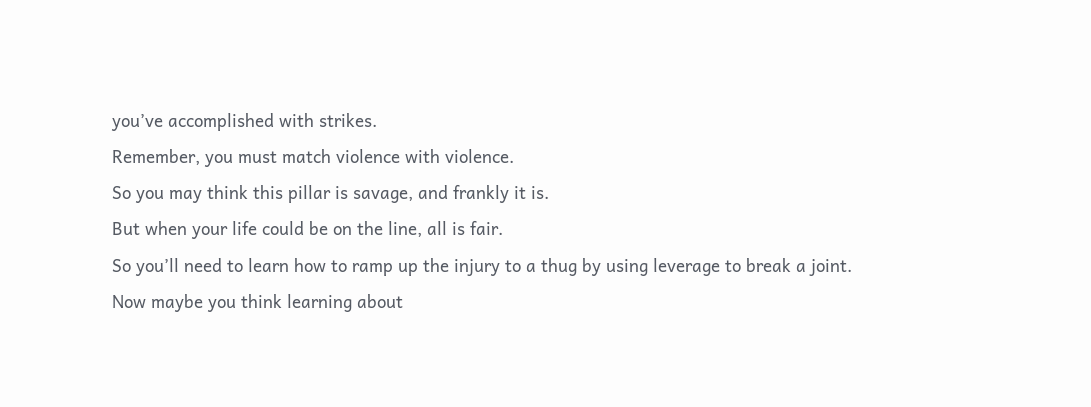you’ve accomplished with strikes.
Remember, you must match violence with violence.
So you may think this pillar is savage, and frankly it is.
But when your life could be on the line, all is fair.
So you’ll need to learn how to ramp up the injury to a thug by using leverage to break a joint.
Now maybe you think learning about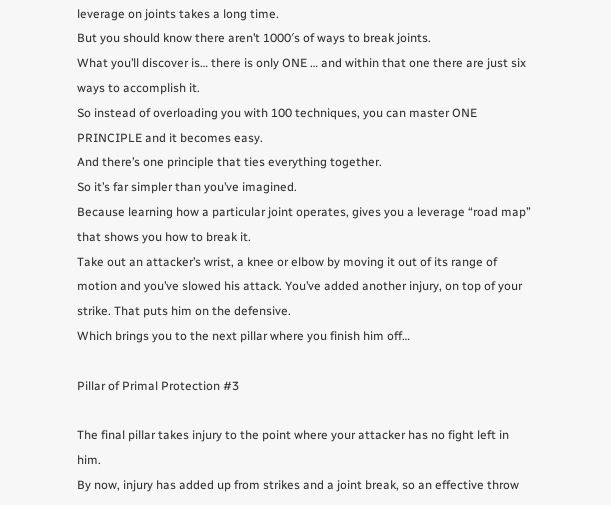leverage on joints takes a long time.
But you should know there aren’t 1000′s of ways to break joints.
What you’ll discover is… there is only ONE … and within that one there are just six ways to accomplish it.
So instead of overloading you with 100 techniques, you can master ONE PRINCIPLE and it becomes easy.
And there’s one principle that ties everything together.
So it’s far simpler than you’ve imagined.
Because learning how a particular joint operates, gives you a leverage “road map” that shows you how to break it.
Take out an attacker’s wrist, a knee or elbow by moving it out of its range of motion and you’ve slowed his attack. You’ve added another injury, on top of your strike. That puts him on the defensive.
Which brings you to the next pillar where you finish him off…

Pillar of Primal Protection #3

The final pillar takes injury to the point where your attacker has no fight left in him.
By now, injury has added up from strikes and a joint break, so an effective throw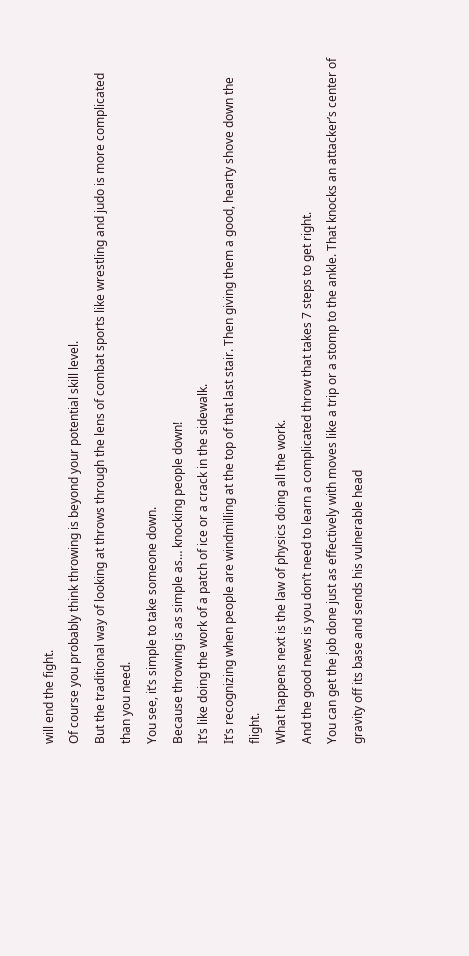will end the fight.
Of course you probably think throwing is beyond your potential skill level.
But the traditional way of looking at throws through the lens of combat sports like wrestling and judo is more complicated than you need.
You see, it’s simple to take someone down.
Because throwing is as simple as… knocking people down!
It’s like doing the work of a patch of ice or a crack in the sidewalk.
It’s recognizing when people are windmilling at the top of that last stair. Then giving them a good, hearty shove down the flight.
What happens next is the law of physics doing all the work.
And the good news is you don’t need to learn a complicated throw that takes 7 steps to get right.
You can get the job done just as effectively with moves like a trip or a stomp to the ankle. That knocks an attacker’s center of gravity off its base and sends his vulnerable head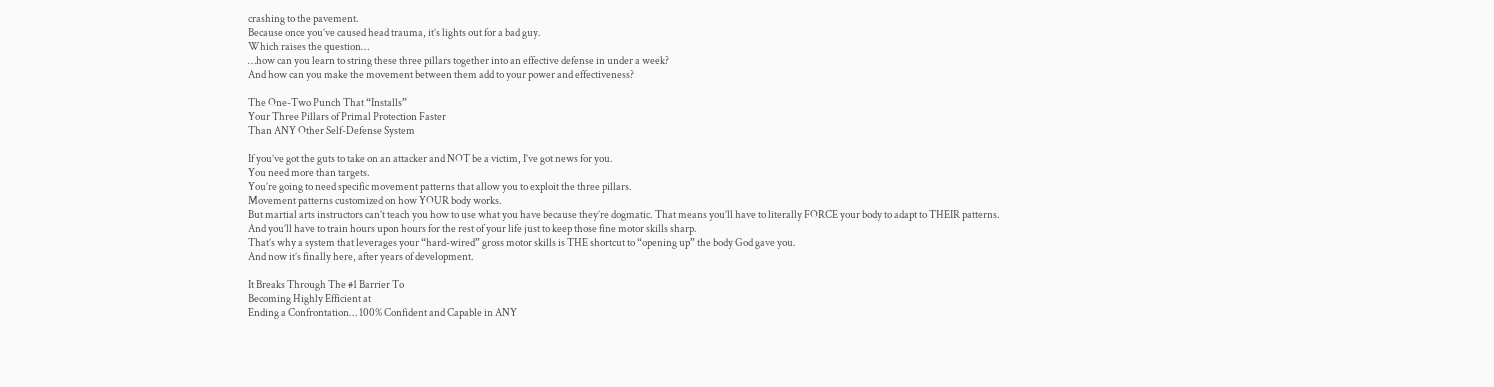crashing to the pavement.
Because once you’ve caused head trauma, it’s lights out for a bad guy.
Which raises the question…
…how can you learn to string these three pillars together into an effective defense in under a week?
And how can you make the movement between them add to your power and effectiveness?

The One-Two Punch That “Installs”
Your Three Pillars of Primal Protection Faster
Than ANY Other Self-Defense System

If you’ve got the guts to take on an attacker and NOT be a victim, I’ve got news for you.
You need more than targets.
You’re going to need specific movement patterns that allow you to exploit the three pillars.
Movement patterns customized on how YOUR body works.
But martial arts instructors can’t teach you how to use what you have because they’re dogmatic. That means you’ll have to literally FORCE your body to adapt to THEIR patterns.
And you’ll have to train hours upon hours for the rest of your life just to keep those fine motor skills sharp.
That’s why a system that leverages your “hard-wired” gross motor skills is THE shortcut to “opening up” the body God gave you.
And now it’s finally here, after years of development.

It Breaks Through The #1 Barrier To
Becoming Highly Efficient at
Ending a Confrontation… 100% Confident and Capable in ANY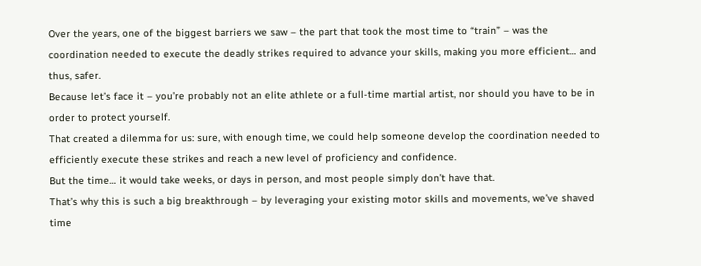Over the years, one of the biggest barriers we saw – the part that took the most time to “train” – was the coordination needed to execute the deadly strikes required to advance your skills, making you more efficient… and thus, safer.
Because let’s face it – you’re probably not an elite athlete or a full-time martial artist, nor should you have to be in order to protect yourself.
That created a dilemma for us: sure, with enough time, we could help someone develop the coordination needed to efficiently execute these strikes and reach a new level of proficiency and confidence.
But the time… it would take weeks, or days in person, and most people simply don’t have that.
That’s why this is such a big breakthrough – by leveraging your existing motor skills and movements, we’ve shaved time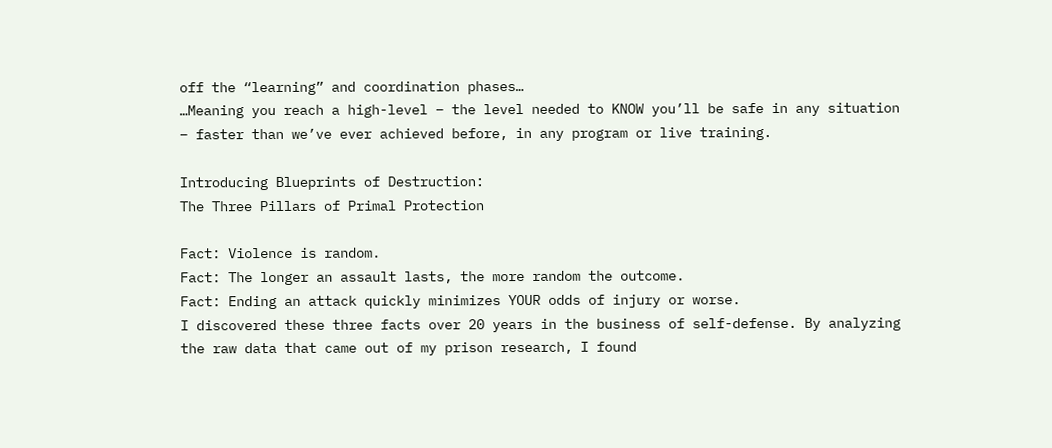off the “learning” and coordination phases…
…Meaning you reach a high-level – the level needed to KNOW you’ll be safe in any situation – faster than we’ve ever achieved before, in any program or live training.

Introducing Blueprints of Destruction:
The Three Pillars of Primal Protection

Fact: Violence is random.
Fact: The longer an assault lasts, the more random the outcome.
Fact: Ending an attack quickly minimizes YOUR odds of injury or worse.
I discovered these three facts over 20 years in the business of self-defense. By analyzing the raw data that came out of my prison research, I found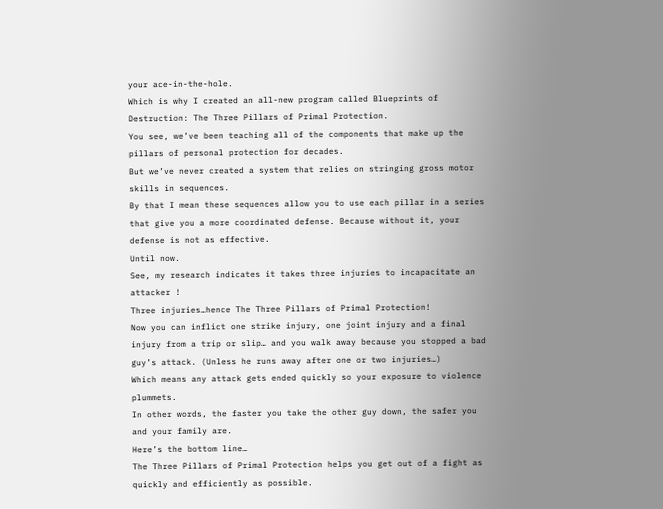your ace-in-the-hole.
Which is why I created an all-new program called Blueprints of Destruction: The Three Pillars of Primal Protection.
You see, we’ve been teaching all of the components that make up the pillars of personal protection for decades.
But we’ve never created a system that relies on stringing gross motor skills in sequences.
By that I mean these sequences allow you to use each pillar in a series that give you a more coordinated defense. Because without it, your defense is not as effective.
Until now.
See, my research indicates it takes three injuries to incapacitate an attacker !
Three injuries…hence The Three Pillars of Primal Protection!
Now you can inflict one strike injury, one joint injury and a final injury from a trip or slip… and you walk away because you stopped a bad guy’s attack. (Unless he runs away after one or two injuries…)
Which means any attack gets ended quickly so your exposure to violence plummets.
In other words, the faster you take the other guy down, the safer you and your family are.
Here’s the bottom line…
The Three Pillars of Primal Protection helps you get out of a fight as quickly and efficiently as possible.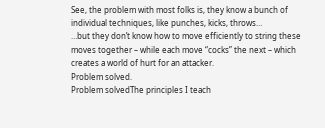See, the problem with most folks is, they know a bunch of individual techniques, like punches, kicks, throws…
…but they don’t know how to move efficiently to string these moves together – while each move “cocks” the next – which creates a world of hurt for an attacker.
Problem solved.
Problem solvedThe principles I teach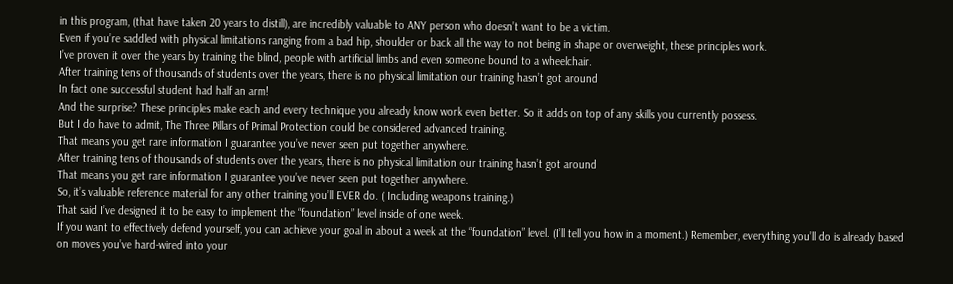in this program, (that have taken 20 years to distill), are incredibly valuable to ANY person who doesn’t want to be a victim.
Even if you’re saddled with physical limitations ranging from a bad hip, shoulder or back all the way to not being in shape or overweight, these principles work.
I’ve proven it over the years by training the blind, people with artificial limbs and even someone bound to a wheelchair.
After training tens of thousands of students over the years, there is no physical limitation our training hasn’t got around
In fact one successful student had half an arm!
And the surprise? These principles make each and every technique you already know work even better. So it adds on top of any skills you currently possess.
But I do have to admit, The Three Pillars of Primal Protection could be considered advanced training.
That means you get rare information I guarantee you’ve never seen put together anywhere.
After training tens of thousands of students over the years, there is no physical limitation our training hasn’t got around
That means you get rare information I guarantee you’ve never seen put together anywhere.
So, it’s valuable reference material for any other training you’ll EVER do. ( Including weapons training.)
That said I’ve designed it to be easy to implement the “foundation” level inside of one week.
If you want to effectively defend yourself, you can achieve your goal in about a week at the “foundation” level. (I’ll tell you how in a moment.) Remember, everything you’ll do is already based on moves you’ve hard-wired into your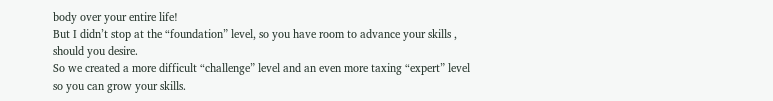body over your entire life!
But I didn’t stop at the “foundation” level, so you have room to advance your skills , should you desire.
So we created a more difficult “challenge” level and an even more taxing “expert” level so you can grow your skills.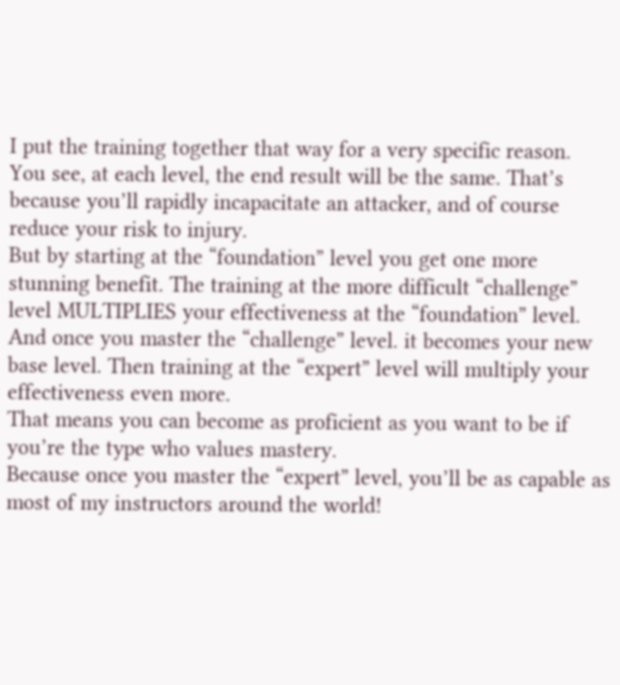I put the training together that way for a very specific reason.
You see, at each level, the end result will be the same. That’s because you’ll rapidly incapacitate an attacker, and of course reduce your risk to injury.
But by starting at the “foundation” level you get one more stunning benefit. The training at the more difficult “challenge” level MULTIPLIES your effectiveness at the “foundation” level.
And once you master the “challenge” level. it becomes your new base level. Then training at the “expert” level will multiply your effectiveness even more.
That means you can become as proficient as you want to be if you’re the type who values mastery.
Because once you master the “expert” level, you’ll be as capable as most of my instructors around the world!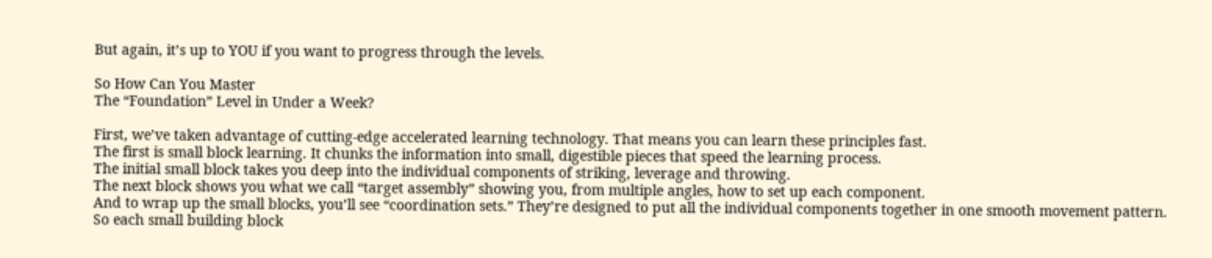But again, it’s up to YOU if you want to progress through the levels.

So How Can You Master
The “Foundation” Level in Under a Week?

First, we’ve taken advantage of cutting-edge accelerated learning technology. That means you can learn these principles fast.
The first is small block learning. It chunks the information into small, digestible pieces that speed the learning process.
The initial small block takes you deep into the individual components of striking, leverage and throwing.
The next block shows you what we call “target assembly” showing you, from multiple angles, how to set up each component.
And to wrap up the small blocks, you’ll see “coordination sets.” They’re designed to put all the individual components together in one smooth movement pattern.
So each small building block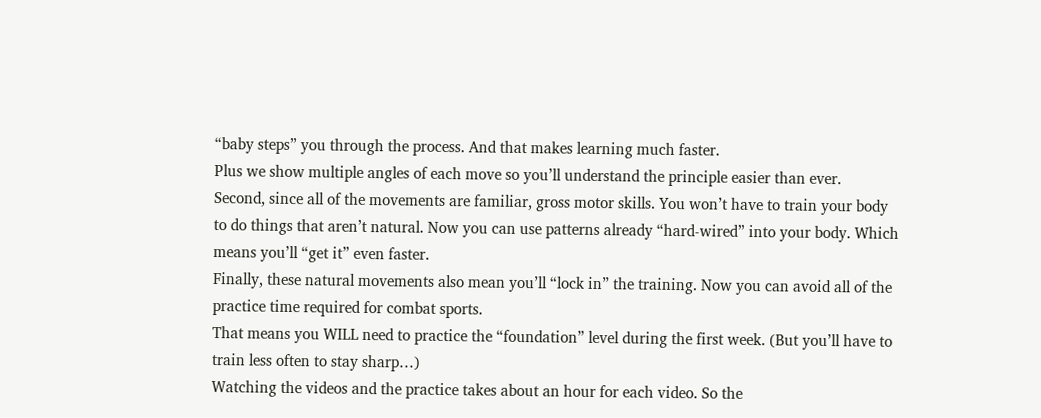“baby steps” you through the process. And that makes learning much faster.
Plus we show multiple angles of each move so you’ll understand the principle easier than ever.
Second, since all of the movements are familiar, gross motor skills. You won’t have to train your body to do things that aren’t natural. Now you can use patterns already “hard-wired” into your body. Which means you’ll “get it” even faster.
Finally, these natural movements also mean you’ll “lock in” the training. Now you can avoid all of the practice time required for combat sports.
That means you WILL need to practice the “foundation” level during the first week. (But you’ll have to train less often to stay sharp…)
Watching the videos and the practice takes about an hour for each video. So the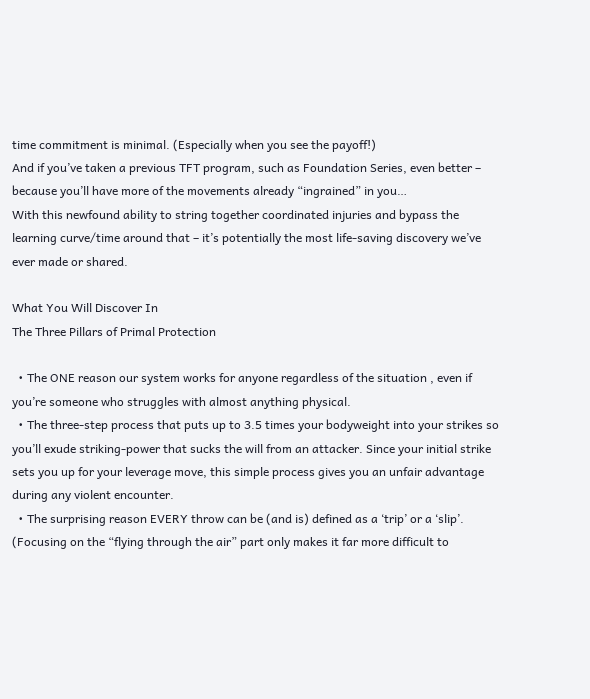time commitment is minimal. (Especially when you see the payoff!)
And if you’ve taken a previous TFT program, such as Foundation Series, even better – because you’ll have more of the movements already “ingrained” in you…
With this newfound ability to string together coordinated injuries and bypass the learning curve/time around that – it’s potentially the most life-saving discovery we’ve ever made or shared.

What You Will Discover In
The Three Pillars of Primal Protection

  • The ONE reason our system works for anyone regardless of the situation , even if you’re someone who struggles with almost anything physical.
  • The three-step process that puts up to 3.5 times your bodyweight into your strikes so you’ll exude striking-power that sucks the will from an attacker. Since your initial strike sets you up for your leverage move, this simple process gives you an unfair advantage during any violent encounter.
  • The surprising reason EVERY throw can be (and is) defined as a ‘trip’ or a ‘slip’. (Focusing on the “flying through the air” part only makes it far more difficult to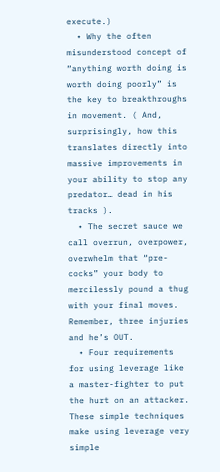execute.)
  • Why the often misunderstood concept of “anything worth doing is worth doing poorly” is the key to breakthroughs in movement. ( And, surprisingly, how this translates directly into massive improvements in your ability to stop any predator… dead in his tracks ).
  • The secret sauce we call overrun, overpower, overwhelm that “pre-cocks” your body to mercilessly pound a thug with your final moves. Remember, three injuries and he’s OUT.
  • Four requirements for using leverage like a master-fighter to put the hurt on an attacker. These simple techniques make using leverage very simple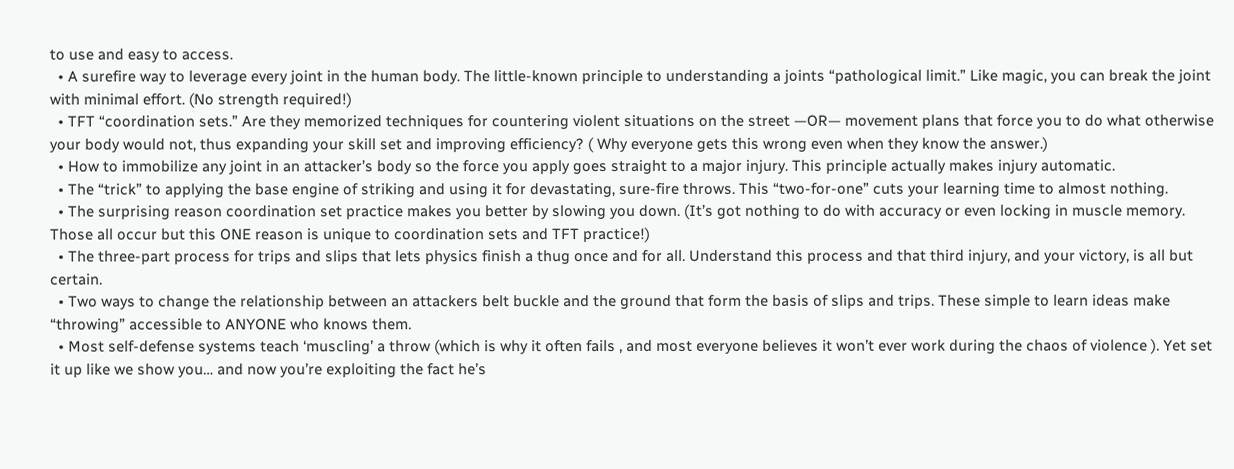to use and easy to access.
  • A surefire way to leverage every joint in the human body. The little-known principle to understanding a joints “pathological limit.” Like magic, you can break the joint with minimal effort. (No strength required!)
  • TFT “coordination sets.” Are they memorized techniques for countering violent situations on the street —OR— movement plans that force you to do what otherwise your body would not, thus expanding your skill set and improving efficiency? ( Why everyone gets this wrong even when they know the answer.)
  • How to immobilize any joint in an attacker’s body so the force you apply goes straight to a major injury. This principle actually makes injury automatic.
  • The “trick” to applying the base engine of striking and using it for devastating, sure-fire throws. This “two-for-one” cuts your learning time to almost nothing.
  • The surprising reason coordination set practice makes you better by slowing you down. (It’s got nothing to do with accuracy or even locking in muscle memory. Those all occur but this ONE reason is unique to coordination sets and TFT practice!)
  • The three-part process for trips and slips that lets physics finish a thug once and for all. Understand this process and that third injury, and your victory, is all but certain.
  • Two ways to change the relationship between an attackers belt buckle and the ground that form the basis of slips and trips. These simple to learn ideas make “throwing” accessible to ANYONE who knows them.
  • Most self-defense systems teach ‘muscling’ a throw (which is why it often fails , and most everyone believes it won’t ever work during the chaos of violence ). Yet set it up like we show you… and now you’re exploiting the fact he’s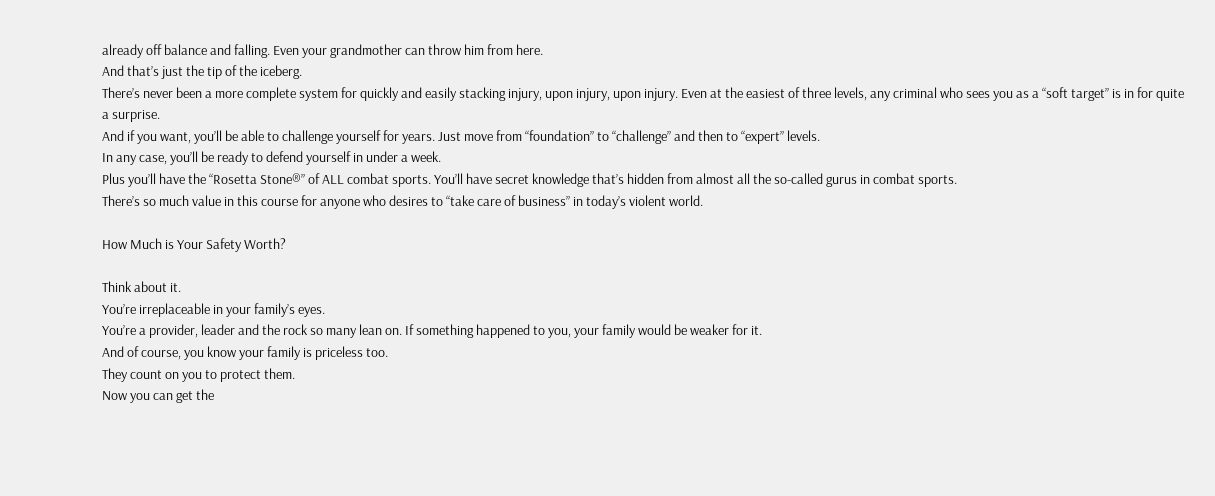already off balance and falling. Even your grandmother can throw him from here.
And that’s just the tip of the iceberg.
There’s never been a more complete system for quickly and easily stacking injury, upon injury, upon injury. Even at the easiest of three levels, any criminal who sees you as a “soft target” is in for quite a surprise.
And if you want, you’ll be able to challenge yourself for years. Just move from “foundation” to “challenge” and then to “expert” levels.
In any case, you’ll be ready to defend yourself in under a week.
Plus you’ll have the “Rosetta Stone®” of ALL combat sports. You’ll have secret knowledge that’s hidden from almost all the so-called gurus in combat sports.
There’s so much value in this course for anyone who desires to “take care of business” in today’s violent world.

How Much is Your Safety Worth?

Think about it.
You’re irreplaceable in your family’s eyes.
You’re a provider, leader and the rock so many lean on. If something happened to you, your family would be weaker for it.
And of course, you know your family is priceless too.
They count on you to protect them.
Now you can get the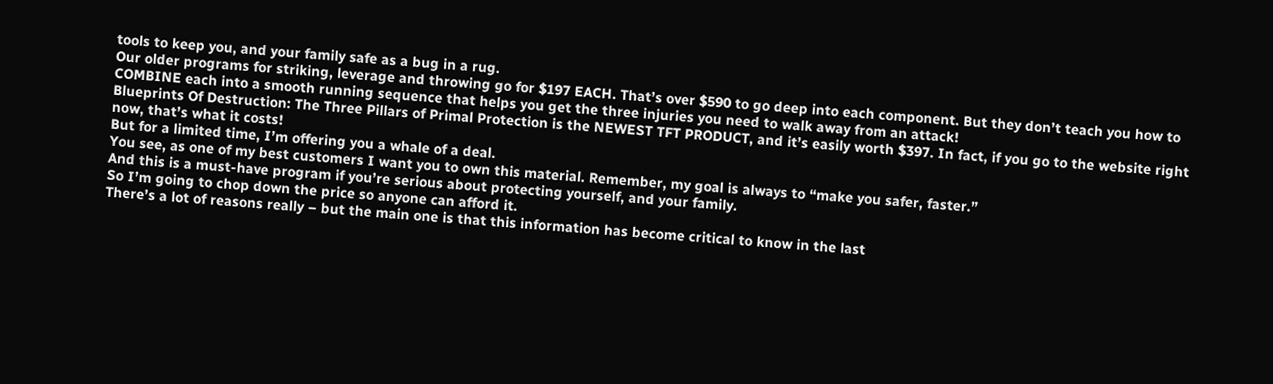tools to keep you, and your family safe as a bug in a rug.
Our older programs for striking, leverage and throwing go for $197 EACH. That’s over $590 to go deep into each component. But they don’t teach you how to COMBINE each into a smooth running sequence that helps you get the three injuries you need to walk away from an attack!
Blueprints Of Destruction: The Three Pillars of Primal Protection is the NEWEST TFT PRODUCT, and it’s easily worth $397. In fact, if you go to the website right now, that’s what it costs!
But for a limited time, I’m offering you a whale of a deal.
You see, as one of my best customers I want you to own this material. Remember, my goal is always to “make you safer, faster.”
And this is a must-have program if you’re serious about protecting yourself, and your family.
So I’m going to chop down the price so anyone can afford it.
There’s a lot of reasons really – but the main one is that this information has become critical to know in the last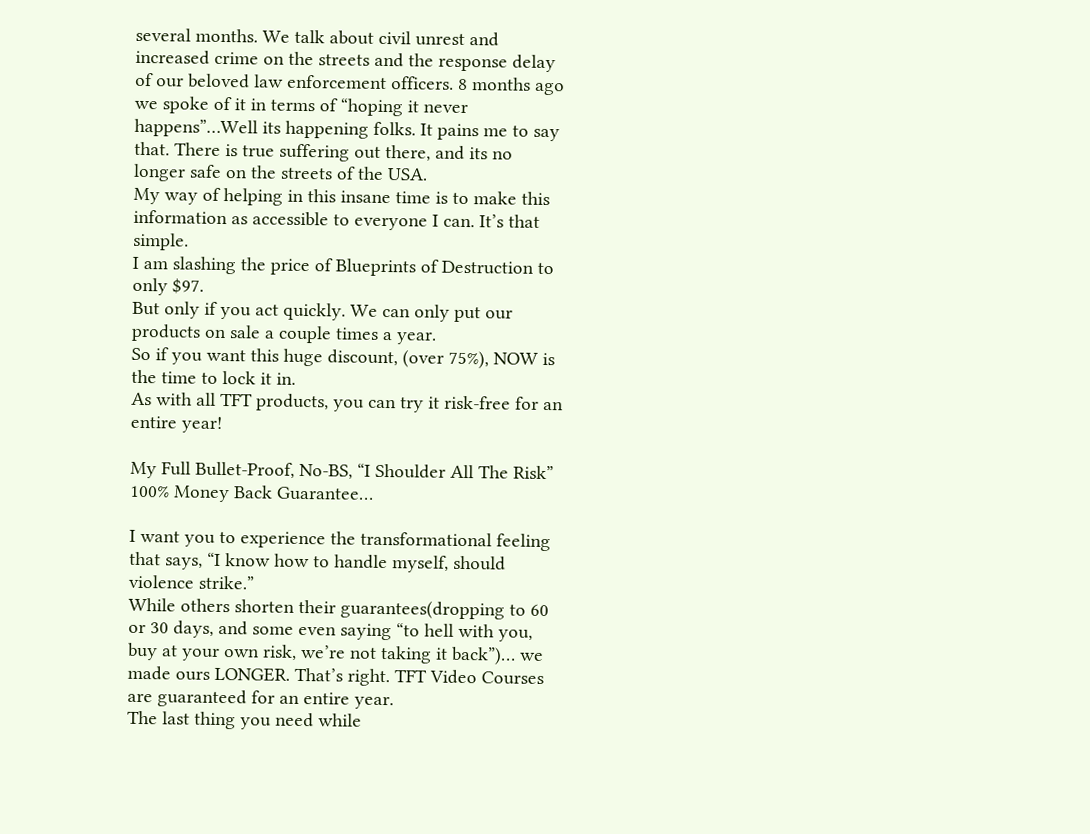several months. We talk about civil unrest and increased crime on the streets and the response delay of our beloved law enforcement officers. 8 months ago we spoke of it in terms of “hoping it never happens”…Well its happening folks. It pains me to say that. There is true suffering out there, and its no longer safe on the streets of the USA.
My way of helping in this insane time is to make this information as accessible to everyone I can. It’s that simple.
I am slashing the price of Blueprints of Destruction to only $97.
But only if you act quickly. We can only put our products on sale a couple times a year.
So if you want this huge discount, (over 75%), NOW is the time to lock it in.
As with all TFT products, you can try it risk-free for an entire year!

My Full Bullet-Proof, No-BS, “I Shoulder All The Risk” 100% Money Back Guarantee…

I want you to experience the transformational feeling that says, “I know how to handle myself, should violence strike.”
While others shorten their guarantees(dropping to 60 or 30 days, and some even saying “to hell with you, buy at your own risk, we’re not taking it back”)… we made ours LONGER. That’s right. TFT Video Courses are guaranteed for an entire year.
The last thing you need while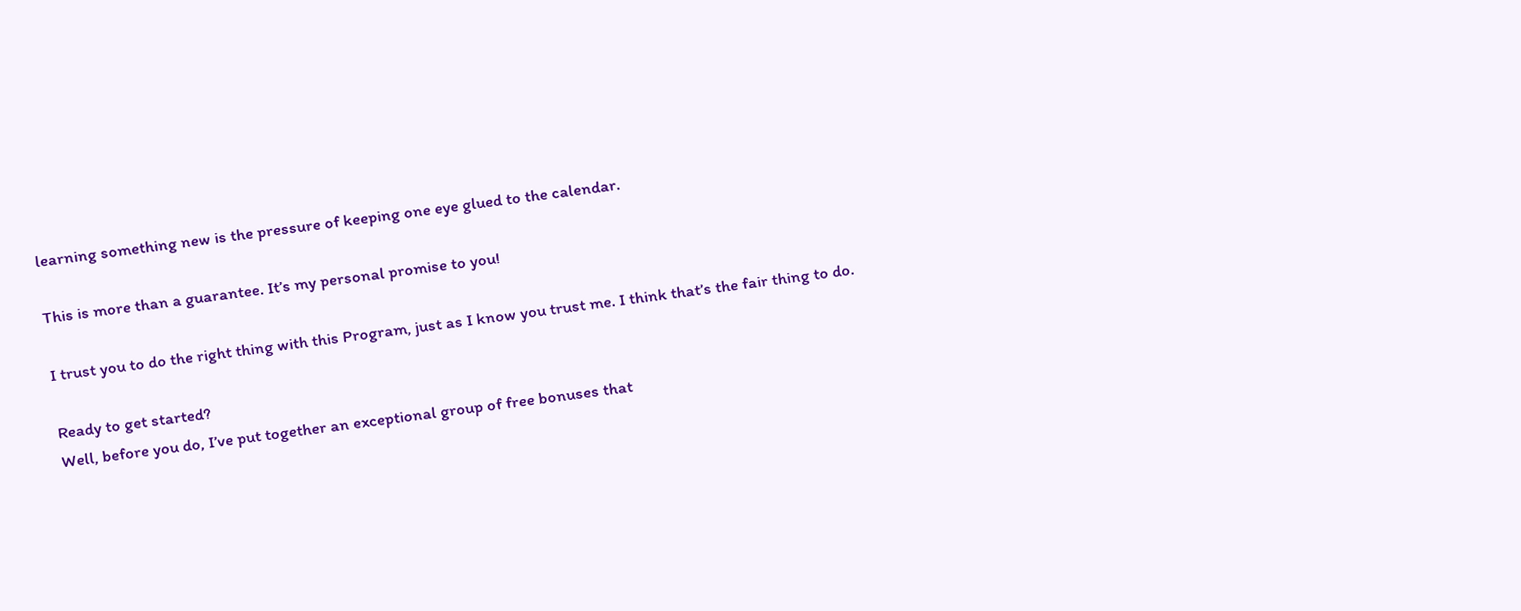learning something new is the pressure of keeping one eye glued to the calendar.

This is more than a guarantee. It’s my personal promise to you!

I trust you to do the right thing with this Program, just as I know you trust me. I think that’s the fair thing to do.

Ready to get started?
Well, before you do, I’ve put together an exceptional group of free bonuses that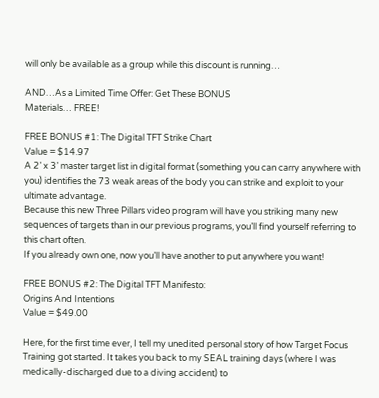will only be available as a group while this discount is running…

AND…As a Limited Time Offer: Get These BONUS
Materials… FREE!

FREE BONUS #1: The Digital TFT Strike Chart
Value = $14.97
A 2’ x 3’ master target list in digital format (something you can carry anywhere with you) identifies the 73 weak areas of the body you can strike and exploit to your ultimate advantage.
Because this new Three Pillars video program will have you striking many new sequences of targets than in our previous programs, you’ll find yourself referring to this chart often.
If you already own one, now you’ll have another to put anywhere you want!

FREE BONUS #2: The Digital TFT Manifesto:
Origins And Intentions
Value = $49.00

Here, for the first time ever, I tell my unedited personal story of how Target Focus Training got started. It takes you back to my SEAL training days (where I was medically-discharged due to a diving accident) to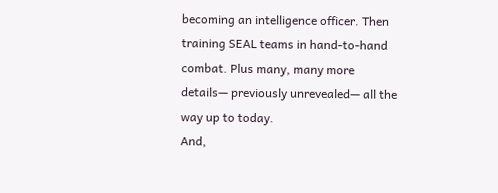becoming an intelligence officer. Then training SEAL teams in hand-to-hand combat. Plus many, many more details— previously unrevealed— all the way up to today.
And,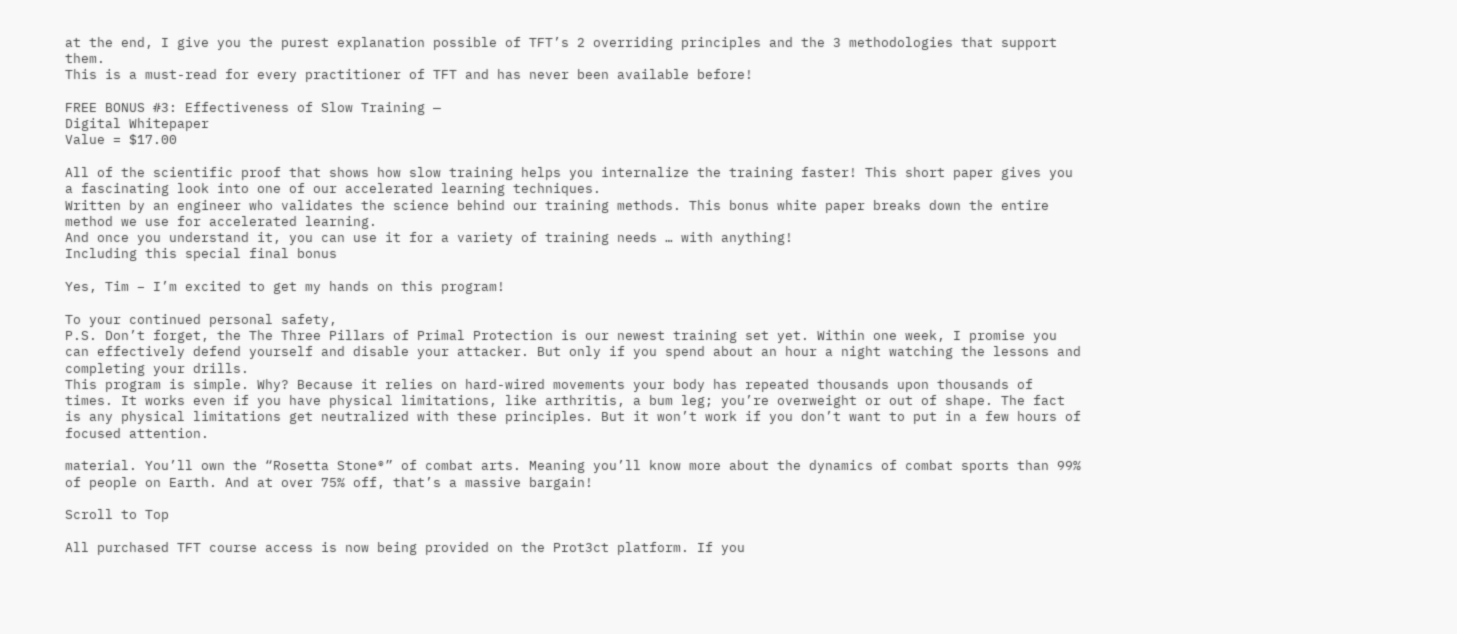at the end, I give you the purest explanation possible of TFT’s 2 overriding principles and the 3 methodologies that support them.
This is a must-read for every practitioner of TFT and has never been available before!

FREE BONUS #3: Effectiveness of Slow Training —
Digital Whitepaper
Value = $17.00

All of the scientific proof that shows how slow training helps you internalize the training faster! This short paper gives you a fascinating look into one of our accelerated learning techniques.
Written by an engineer who validates the science behind our training methods. This bonus white paper breaks down the entire method we use for accelerated learning.
And once you understand it, you can use it for a variety of training needs … with anything!
Including this special final bonus

Yes, Tim – I’m excited to get my hands on this program!

To your continued personal safety,
P.S. Don’t forget, the The Three Pillars of Primal Protection is our newest training set yet. Within one week, I promise you can effectively defend yourself and disable your attacker. But only if you spend about an hour a night watching the lessons and completing your drills.
This program is simple. Why? Because it relies on hard-wired movements your body has repeated thousands upon thousands of times. It works even if you have physical limitations, like arthritis, a bum leg; you’re overweight or out of shape. The fact is any physical limitations get neutralized with these principles. But it won’t work if you don’t want to put in a few hours of focused attention.

material. You’ll own the “Rosetta Stone®” of combat arts. Meaning you’ll know more about the dynamics of combat sports than 99% of people on Earth. And at over 75% off, that’s a massive bargain!

Scroll to Top

All purchased TFT course access is now being provided on the Prot3ct platform. If you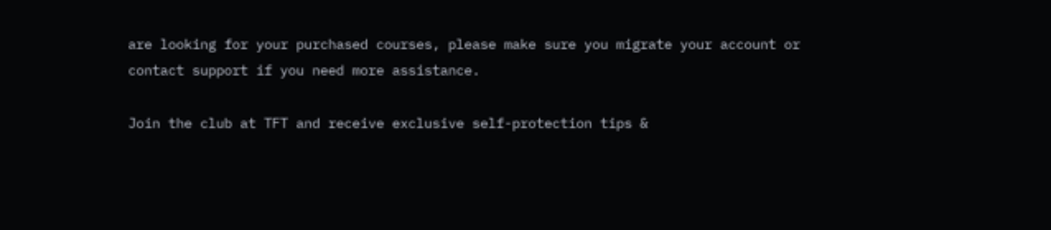are looking for your purchased courses, please make sure you migrate your account or contact support if you need more assistance.

Join the club at TFT and receive exclusive self-protection tips &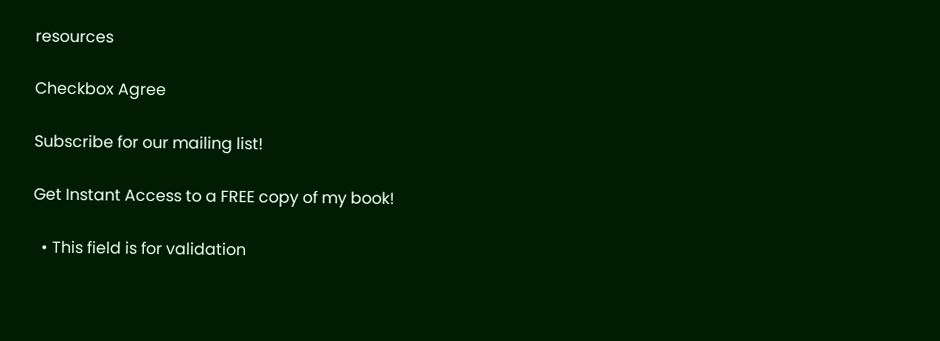resources

Checkbox Agree

Subscribe for our mailing list!

Get Instant Access to a FREE copy of my book!

  • This field is for validation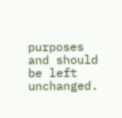purposes and should be left unchanged.